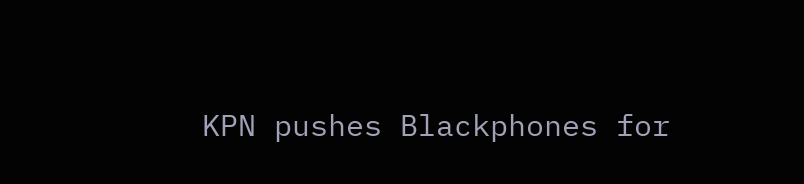KPN pushes Blackphones for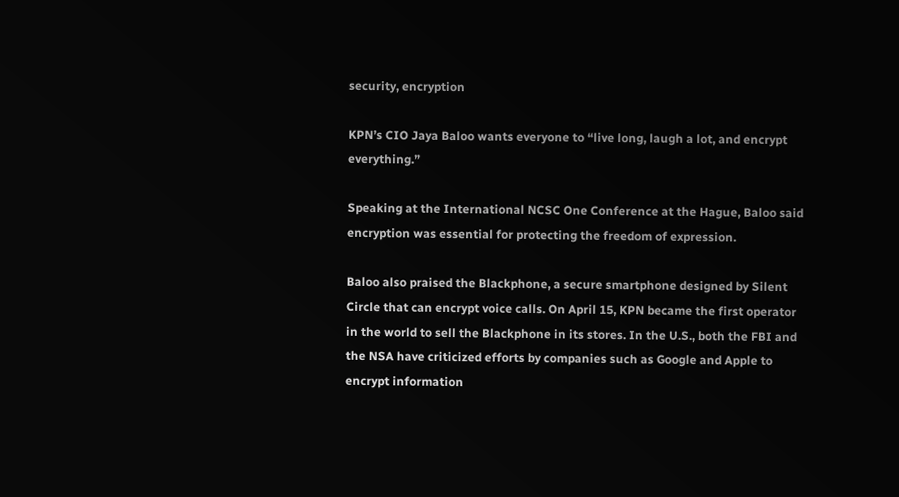security, encryption

KPN’s CIO Jaya Baloo wants everyone to “live long, laugh a lot, and encrypt everything.”

Speaking at the International NCSC One Conference at the Hague, Baloo said encryption was essential for protecting the freedom of expression.

Baloo also praised the Blackphone, a secure smartphone designed by Silent Circle that can encrypt voice calls. On April 15, KPN became the first operator in the world to sell the Blackphone in its stores. In the U.S., both the FBI and the NSA have criticized efforts by companies such as Google and Apple to encrypt information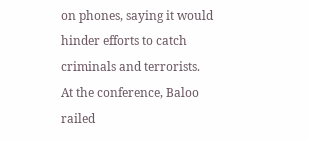on phones, saying it would hinder efforts to catch criminals and terrorists. At the conference, Baloo railed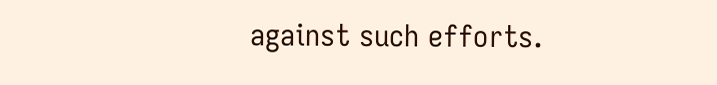against such efforts.